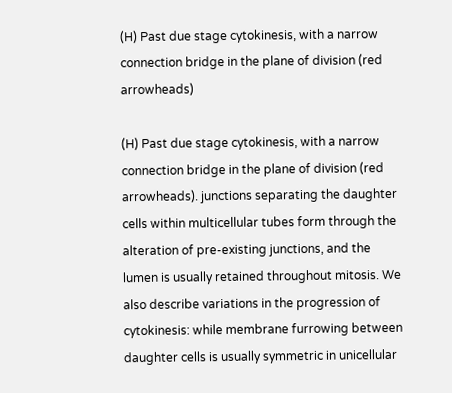(H) Past due stage cytokinesis, with a narrow connection bridge in the plane of division (red arrowheads)

(H) Past due stage cytokinesis, with a narrow connection bridge in the plane of division (red arrowheads). junctions separating the daughter cells within multicellular tubes form through the alteration of pre-existing junctions, and the lumen is usually retained throughout mitosis. We also describe variations in the progression of cytokinesis: while membrane furrowing between daughter cells is usually symmetric in unicellular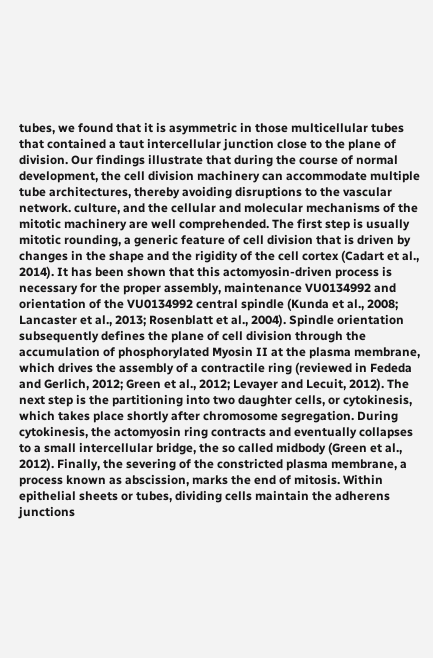tubes, we found that it is asymmetric in those multicellular tubes that contained a taut intercellular junction close to the plane of division. Our findings illustrate that during the course of normal development, the cell division machinery can accommodate multiple tube architectures, thereby avoiding disruptions to the vascular network. culture, and the cellular and molecular mechanisms of the mitotic machinery are well comprehended. The first step is usually mitotic rounding, a generic feature of cell division that is driven by changes in the shape and the rigidity of the cell cortex (Cadart et al., 2014). It has been shown that this actomyosin-driven process is necessary for the proper assembly, maintenance VU0134992 and orientation of the VU0134992 central spindle (Kunda et al., 2008; Lancaster et al., 2013; Rosenblatt et al., 2004). Spindle orientation subsequently defines the plane of cell division through the accumulation of phosphorylated Myosin II at the plasma membrane, which drives the assembly of a contractile ring (reviewed in Fededa and Gerlich, 2012; Green et al., 2012; Levayer and Lecuit, 2012). The next step is the partitioning into two daughter cells, or cytokinesis, which takes place shortly after chromosome segregation. During cytokinesis, the actomyosin ring contracts and eventually collapses to a small intercellular bridge, the so called midbody (Green et al., 2012). Finally, the severing of the constricted plasma membrane, a process known as abscission, marks the end of mitosis. Within epithelial sheets or tubes, dividing cells maintain the adherens junctions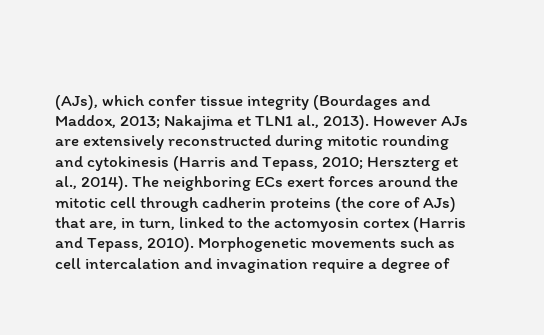(AJs), which confer tissue integrity (Bourdages and Maddox, 2013; Nakajima et TLN1 al., 2013). However AJs are extensively reconstructed during mitotic rounding and cytokinesis (Harris and Tepass, 2010; Herszterg et al., 2014). The neighboring ECs exert forces around the mitotic cell through cadherin proteins (the core of AJs) that are, in turn, linked to the actomyosin cortex (Harris and Tepass, 2010). Morphogenetic movements such as cell intercalation and invagination require a degree of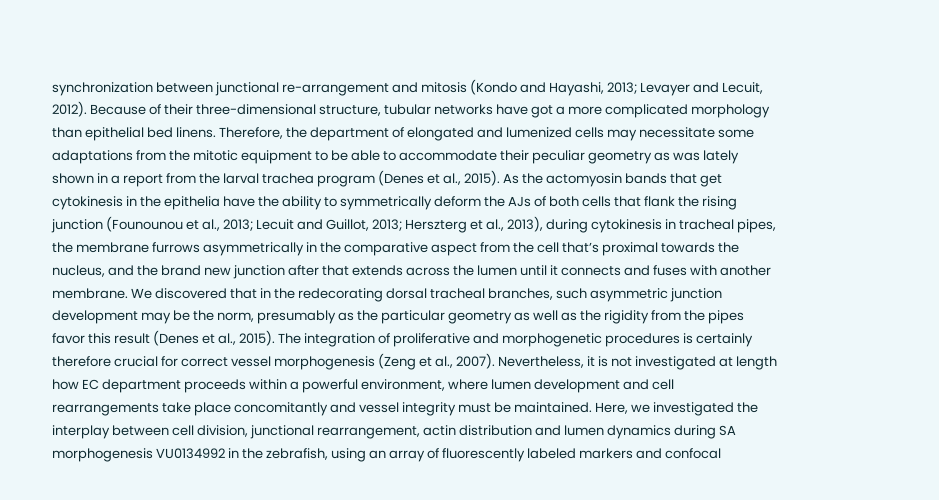synchronization between junctional re-arrangement and mitosis (Kondo and Hayashi, 2013; Levayer and Lecuit, 2012). Because of their three-dimensional structure, tubular networks have got a more complicated morphology than epithelial bed linens. Therefore, the department of elongated and lumenized cells may necessitate some adaptations from the mitotic equipment to be able to accommodate their peculiar geometry as was lately shown in a report from the larval trachea program (Denes et al., 2015). As the actomyosin bands that get cytokinesis in the epithelia have the ability to symmetrically deform the AJs of both cells that flank the rising junction (Founounou et al., 2013; Lecuit and Guillot, 2013; Herszterg et al., 2013), during cytokinesis in tracheal pipes, the membrane furrows asymmetrically in the comparative aspect from the cell that’s proximal towards the nucleus, and the brand new junction after that extends across the lumen until it connects and fuses with another membrane. We discovered that in the redecorating dorsal tracheal branches, such asymmetric junction development may be the norm, presumably as the particular geometry as well as the rigidity from the pipes favor this result (Denes et al., 2015). The integration of proliferative and morphogenetic procedures is certainly therefore crucial for correct vessel morphogenesis (Zeng et al., 2007). Nevertheless, it is not investigated at length how EC department proceeds within a powerful environment, where lumen development and cell rearrangements take place concomitantly and vessel integrity must be maintained. Here, we investigated the interplay between cell division, junctional rearrangement, actin distribution and lumen dynamics during SA morphogenesis VU0134992 in the zebrafish, using an array of fluorescently labeled markers and confocal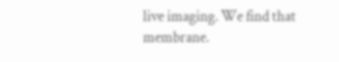live imaging. We find that membrane.